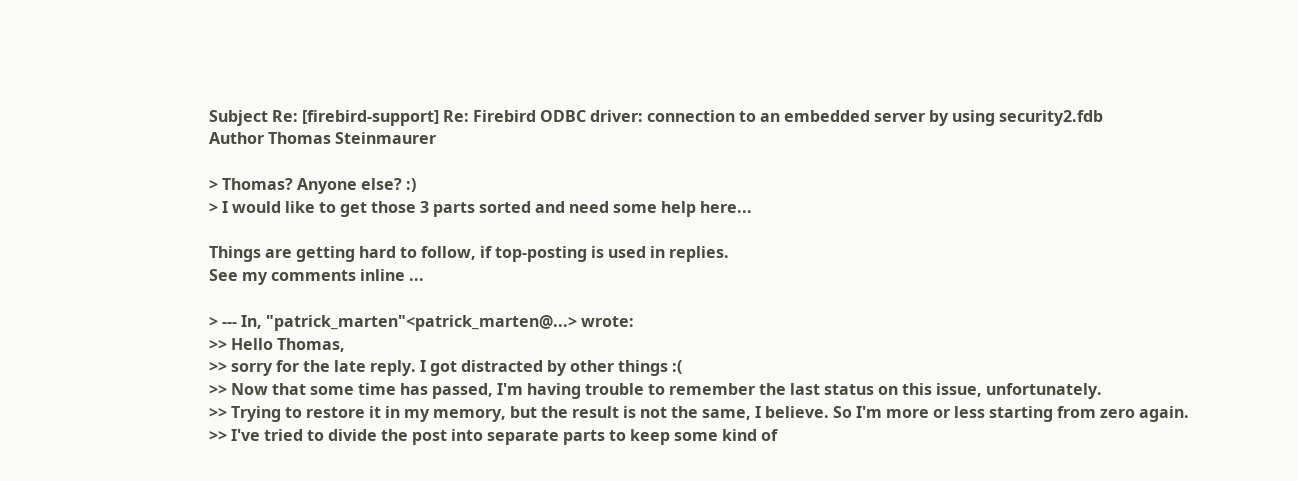Subject Re: [firebird-support] Re: Firebird ODBC driver: connection to an embedded server by using security2.fdb
Author Thomas Steinmaurer

> Thomas? Anyone else? :)
> I would like to get those 3 parts sorted and need some help here...

Things are getting hard to follow, if top-posting is used in replies.
See my comments inline ...

> --- In, "patrick_marten"<patrick_marten@...> wrote:
>> Hello Thomas,
>> sorry for the late reply. I got distracted by other things :(
>> Now that some time has passed, I'm having trouble to remember the last status on this issue, unfortunately.
>> Trying to restore it in my memory, but the result is not the same, I believe. So I'm more or less starting from zero again.
>> I've tried to divide the post into separate parts to keep some kind of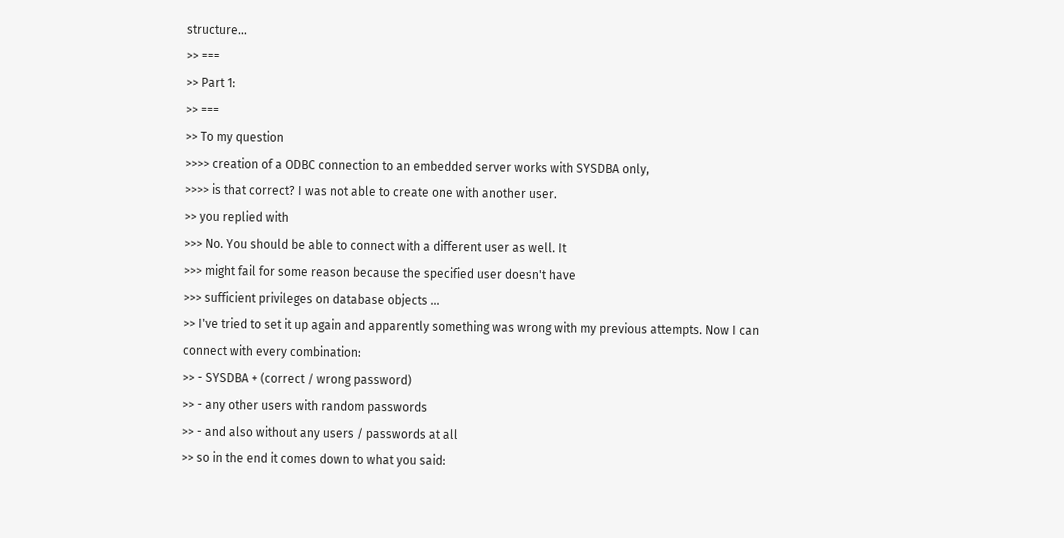structure...
>> ===
>> Part 1:
>> ===
>> To my question
>>>> creation of a ODBC connection to an embedded server works with SYSDBA only,
>>>> is that correct? I was not able to create one with another user.
>> you replied with
>>> No. You should be able to connect with a different user as well. It
>>> might fail for some reason because the specified user doesn't have
>>> sufficient privileges on database objects ...
>> I've tried to set it up again and apparently something was wrong with my previous attempts. Now I can connect with every combination:
>> - SYSDBA + (correct / wrong password)
>> - any other users with random passwords
>> - and also without any users / passwords at all
>> so in the end it comes down to what you said: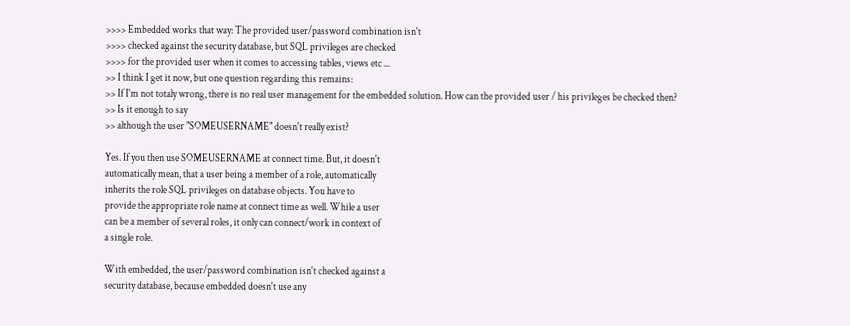>>>> Embedded works that way: The provided user/password combination isn't
>>>> checked against the security database, but SQL privileges are checked
>>>> for the provided user when it comes to accessing tables, views etc ...
>> I think I get it now, but one question regarding this remains:
>> If I'm not totaly wrong, there is no real user management for the embedded solution. How can the provided user / his privileges be checked then?
>> Is it enough to say
>> although the user "SOMEUSERNAME" doesn't really exist?

Yes. If you then use SOMEUSERNAME at connect time. But, it doesn't
automatically mean, that a user being a member of a role, automatically
inherits the role SQL privileges on database objects. You have to
provide the appropriate role name at connect time as well. While a user
can be a member of several roles, it only can connect/work in context of
a single role.

With embedded, the user/password combination isn't checked against a
security database, because embedded doesn't use any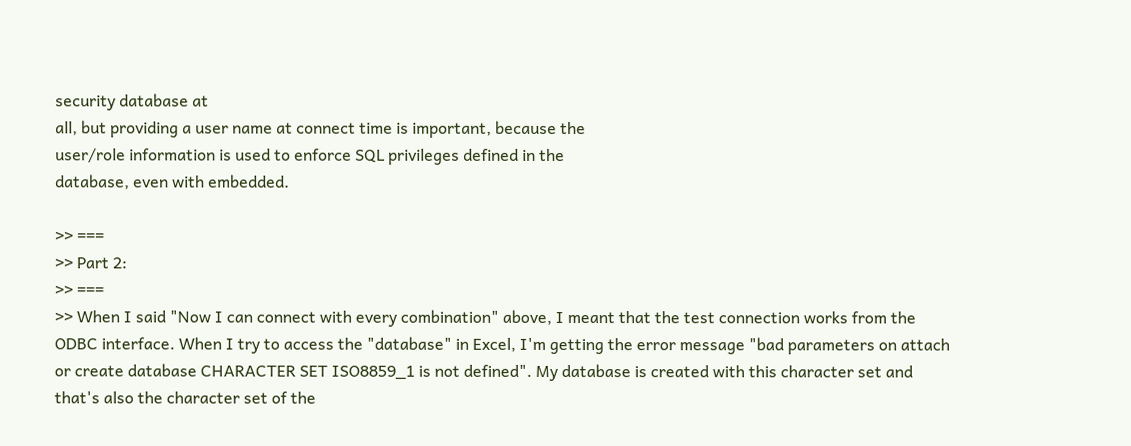security database at
all, but providing a user name at connect time is important, because the
user/role information is used to enforce SQL privileges defined in the
database, even with embedded.

>> ===
>> Part 2:
>> ===
>> When I said "Now I can connect with every combination" above, I meant that the test connection works from the ODBC interface. When I try to access the "database" in Excel, I'm getting the error message "bad parameters on attach or create database CHARACTER SET ISO8859_1 is not defined". My database is created with this character set and that's also the character set of the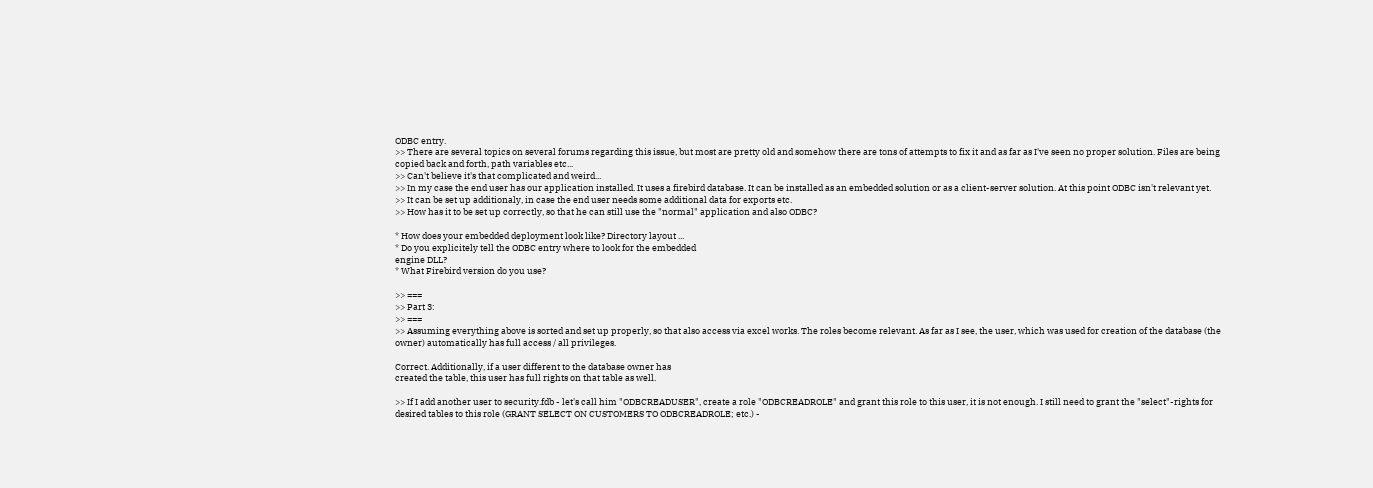ODBC entry.
>> There are several topics on several forums regarding this issue, but most are pretty old and somehow there are tons of attempts to fix it and as far as I've seen no proper solution. Files are being copied back and forth, path variables etc...
>> Can't believe it's that complicated and weird...
>> In my case the end user has our application installed. It uses a firebird database. It can be installed as an embedded solution or as a client-server solution. At this point ODBC isn't relevant yet.
>> It can be set up additionaly, in case the end user needs some additional data for exports etc.
>> How has it to be set up correctly, so that he can still use the "normal" application and also ODBC?

* How does your embedded deployment look like? Directory layout ...
* Do you explicitely tell the ODBC entry where to look for the embedded
engine DLL?
* What Firebird version do you use?

>> ===
>> Part 3:
>> ===
>> Assuming everything above is sorted and set up properly, so that also access via excel works. The roles become relevant. As far as I see, the user, which was used for creation of the database (the owner) automatically has full access / all privileges.

Correct. Additionally, if a user different to the database owner has
created the table, this user has full rights on that table as well.

>> If I add another user to security.fdb - let's call him "ODBCREADUSER", create a role "ODBCREADROLE" and grant this role to this user, it is not enough. I still need to grant the "select"-rights for desired tables to this role (GRANT SELECT ON CUSTOMERS TO ODBCREADROLE; etc.) -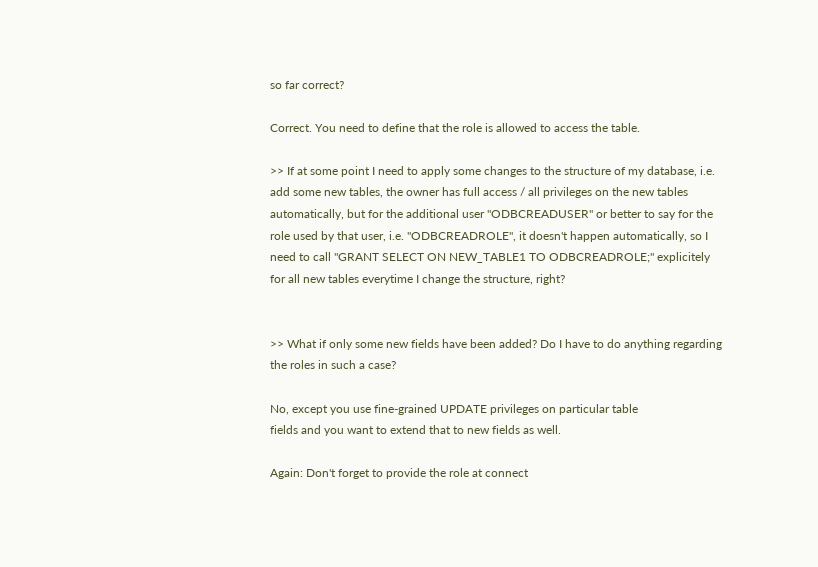so far correct?

Correct. You need to define that the role is allowed to access the table.

>> If at some point I need to apply some changes to the structure of my database, i.e. add some new tables, the owner has full access / all privileges on the new tables automatically, but for the additional user "ODBCREADUSER" or better to say for the role used by that user, i.e. "ODBCREADROLE", it doesn't happen automatically, so I need to call "GRANT SELECT ON NEW_TABLE1 TO ODBCREADROLE;" explicitely for all new tables everytime I change the structure, right?


>> What if only some new fields have been added? Do I have to do anything regarding the roles in such a case?

No, except you use fine-grained UPDATE privileges on particular table
fields and you want to extend that to new fields as well.

Again: Don't forget to provide the role at connect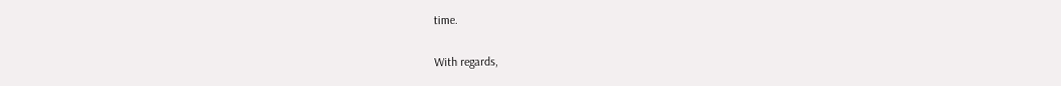time.

With regards,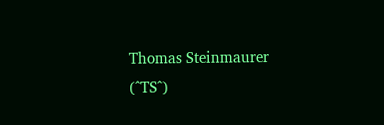Thomas Steinmaurer (^TS^)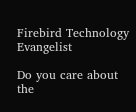Firebird Technology Evangelist

Do you care about the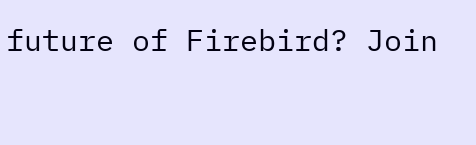future of Firebird? Join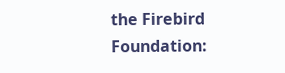the Firebird Foundation: